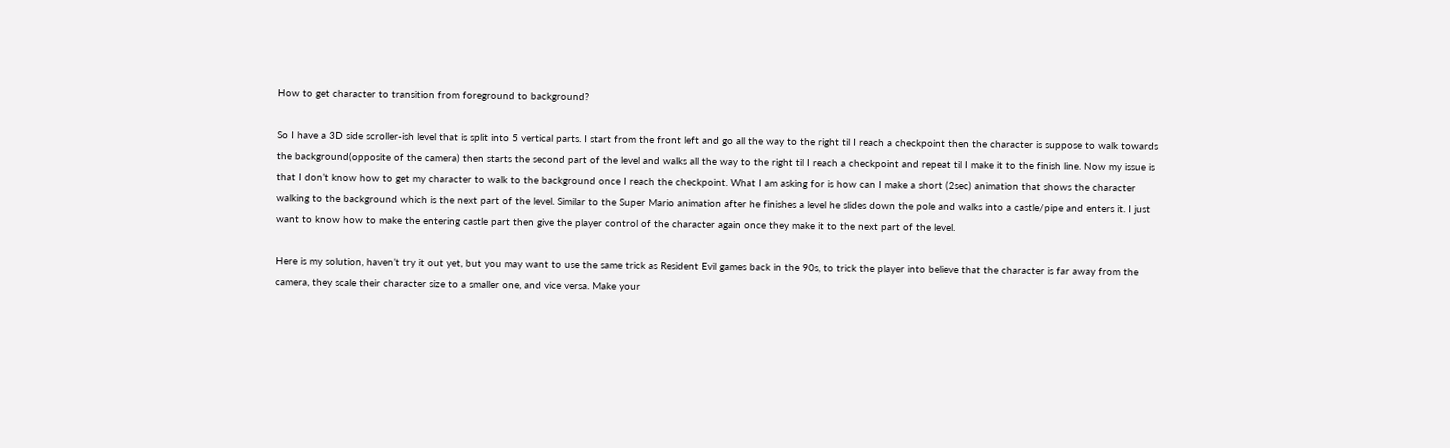How to get character to transition from foreground to background?

So I have a 3D side scroller-ish level that is split into 5 vertical parts. I start from the front left and go all the way to the right til I reach a checkpoint then the character is suppose to walk towards the background(opposite of the camera) then starts the second part of the level and walks all the way to the right til I reach a checkpoint and repeat til I make it to the finish line. Now my issue is that I don’t know how to get my character to walk to the background once I reach the checkpoint. What I am asking for is how can I make a short (2sec) animation that shows the character walking to the background which is the next part of the level. Similar to the Super Mario animation after he finishes a level he slides down the pole and walks into a castle/pipe and enters it. I just want to know how to make the entering castle part then give the player control of the character again once they make it to the next part of the level.

Here is my solution, haven’t try it out yet, but you may want to use the same trick as Resident Evil games back in the 90s, to trick the player into believe that the character is far away from the camera, they scale their character size to a smaller one, and vice versa. Make your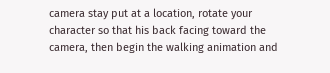camera stay put at a location, rotate your character so that his back facing toward the camera, then begin the walking animation and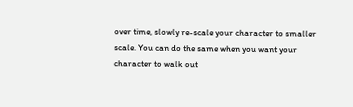over time, slowly re-scale your character to smaller scale. You can do the same when you want your character to walk out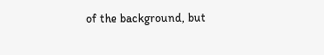of the background, but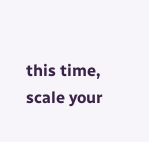this time, scale your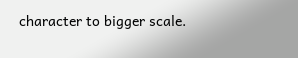character to bigger scale.